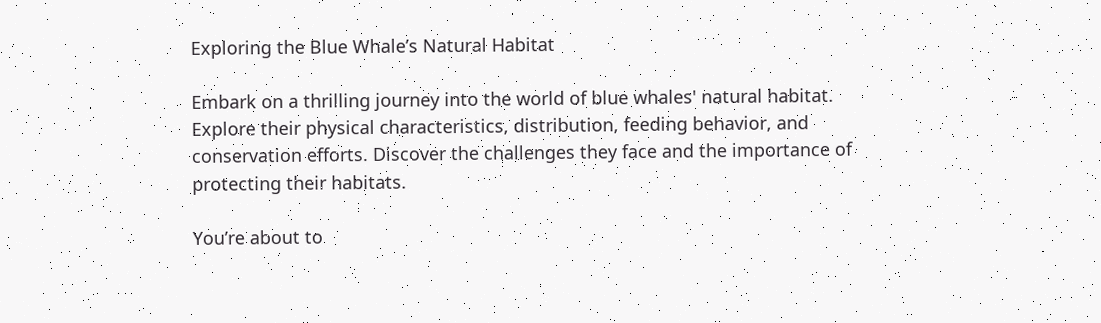Exploring the Blue Whale’s Natural Habitat

Embark on a thrilling journey into the world of blue whales' natural habitat. Explore their physical characteristics, distribution, feeding behavior, and conservation efforts. Discover the challenges they face and the importance of protecting their habitats.

You’re about to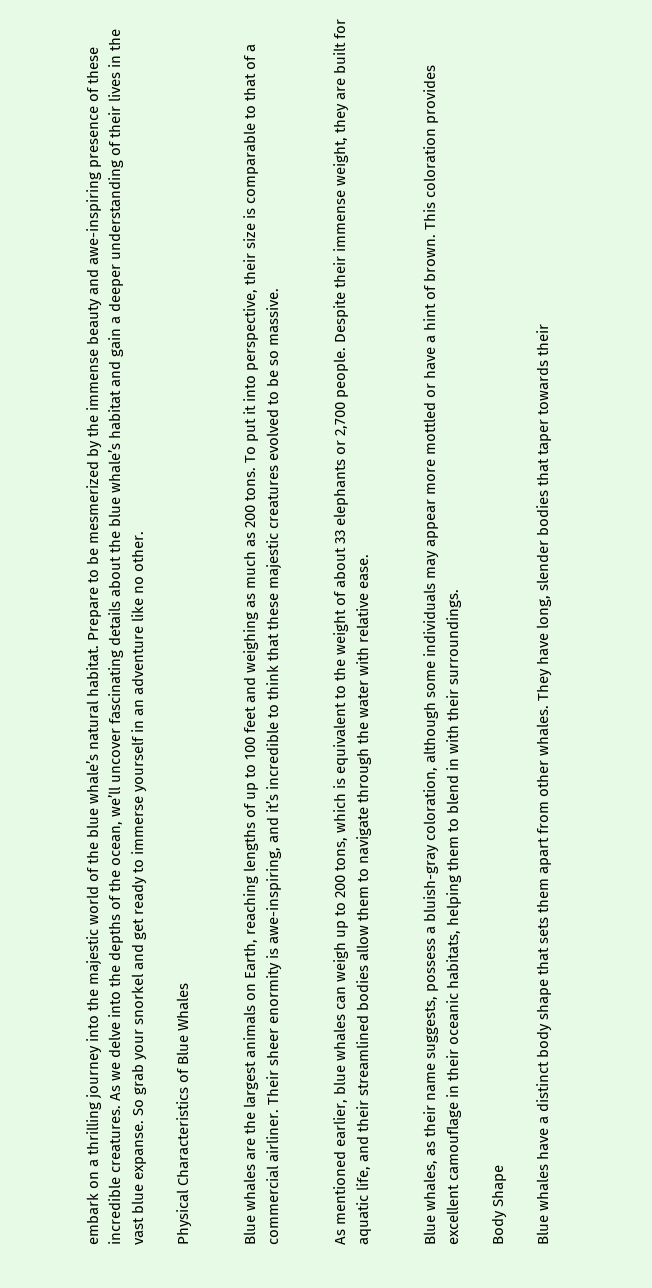embark on a thrilling journey into the majestic world of the blue whale’s natural habitat. Prepare to be mesmerized by the immense beauty and awe-inspiring presence of these incredible creatures. As we delve into the depths of the ocean, we’ll uncover fascinating details about the blue whale’s habitat and gain a deeper understanding of their lives in the vast blue expanse. So grab your snorkel and get ready to immerse yourself in an adventure like no other.

Physical Characteristics of Blue Whales


Blue whales are the largest animals on Earth, reaching lengths of up to 100 feet and weighing as much as 200 tons. To put it into perspective, their size is comparable to that of a commercial airliner. Their sheer enormity is awe-inspiring, and it’s incredible to think that these majestic creatures evolved to be so massive.


As mentioned earlier, blue whales can weigh up to 200 tons, which is equivalent to the weight of about 33 elephants or 2,700 people. Despite their immense weight, they are built for aquatic life, and their streamlined bodies allow them to navigate through the water with relative ease.


Blue whales, as their name suggests, possess a bluish-gray coloration, although some individuals may appear more mottled or have a hint of brown. This coloration provides excellent camouflage in their oceanic habitats, helping them to blend in with their surroundings.

Body Shape

Blue whales have a distinct body shape that sets them apart from other whales. They have long, slender bodies that taper towards their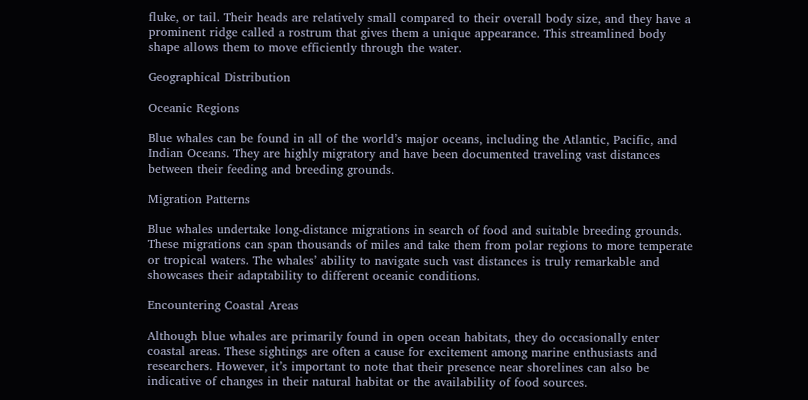fluke, or tail. Their heads are relatively small compared to their overall body size, and they have a prominent ridge called a rostrum that gives them a unique appearance. This streamlined body shape allows them to move efficiently through the water.

Geographical Distribution

Oceanic Regions

Blue whales can be found in all of the world’s major oceans, including the Atlantic, Pacific, and Indian Oceans. They are highly migratory and have been documented traveling vast distances between their feeding and breeding grounds.

Migration Patterns

Blue whales undertake long-distance migrations in search of food and suitable breeding grounds. These migrations can span thousands of miles and take them from polar regions to more temperate or tropical waters. The whales’ ability to navigate such vast distances is truly remarkable and showcases their adaptability to different oceanic conditions.

Encountering Coastal Areas

Although blue whales are primarily found in open ocean habitats, they do occasionally enter coastal areas. These sightings are often a cause for excitement among marine enthusiasts and researchers. However, it’s important to note that their presence near shorelines can also be indicative of changes in their natural habitat or the availability of food sources.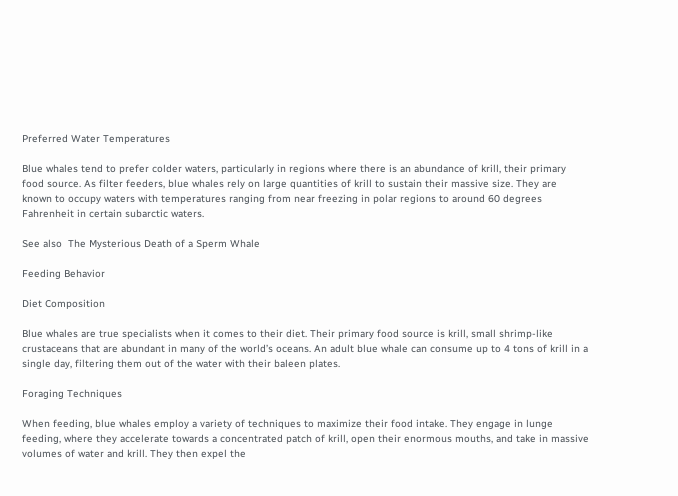Preferred Water Temperatures

Blue whales tend to prefer colder waters, particularly in regions where there is an abundance of krill, their primary food source. As filter feeders, blue whales rely on large quantities of krill to sustain their massive size. They are known to occupy waters with temperatures ranging from near freezing in polar regions to around 60 degrees Fahrenheit in certain subarctic waters.

See also  The Mysterious Death of a Sperm Whale

Feeding Behavior

Diet Composition

Blue whales are true specialists when it comes to their diet. Their primary food source is krill, small shrimp-like crustaceans that are abundant in many of the world’s oceans. An adult blue whale can consume up to 4 tons of krill in a single day, filtering them out of the water with their baleen plates.

Foraging Techniques

When feeding, blue whales employ a variety of techniques to maximize their food intake. They engage in lunge feeding, where they accelerate towards a concentrated patch of krill, open their enormous mouths, and take in massive volumes of water and krill. They then expel the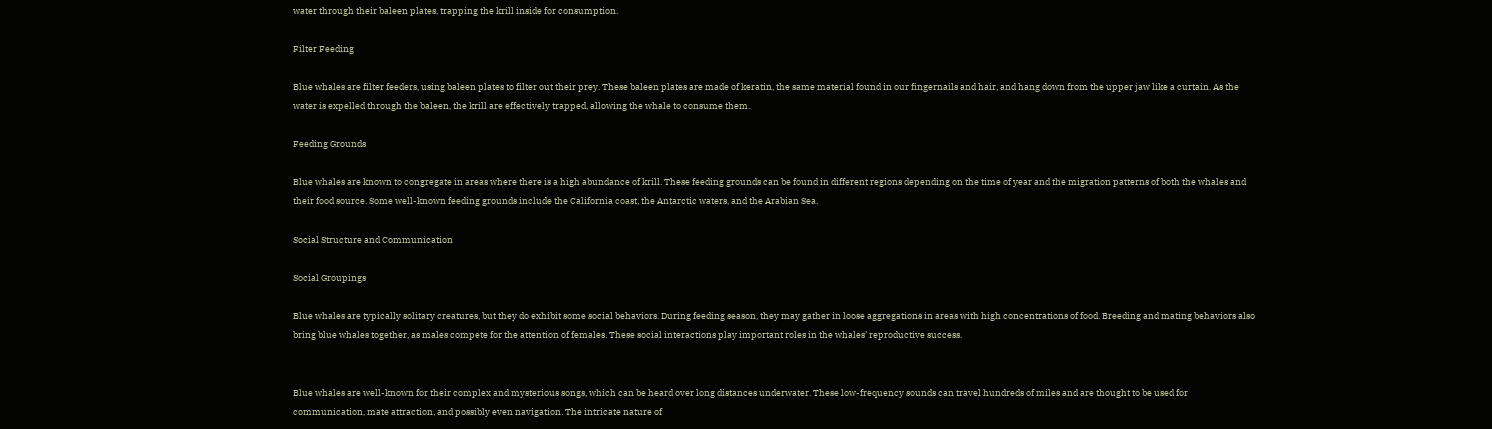water through their baleen plates, trapping the krill inside for consumption.

Filter Feeding

Blue whales are filter feeders, using baleen plates to filter out their prey. These baleen plates are made of keratin, the same material found in our fingernails and hair, and hang down from the upper jaw like a curtain. As the water is expelled through the baleen, the krill are effectively trapped, allowing the whale to consume them.

Feeding Grounds

Blue whales are known to congregate in areas where there is a high abundance of krill. These feeding grounds can be found in different regions depending on the time of year and the migration patterns of both the whales and their food source. Some well-known feeding grounds include the California coast, the Antarctic waters, and the Arabian Sea.

Social Structure and Communication

Social Groupings

Blue whales are typically solitary creatures, but they do exhibit some social behaviors. During feeding season, they may gather in loose aggregations in areas with high concentrations of food. Breeding and mating behaviors also bring blue whales together, as males compete for the attention of females. These social interactions play important roles in the whales’ reproductive success.


Blue whales are well-known for their complex and mysterious songs, which can be heard over long distances underwater. These low-frequency sounds can travel hundreds of miles and are thought to be used for communication, mate attraction, and possibly even navigation. The intricate nature of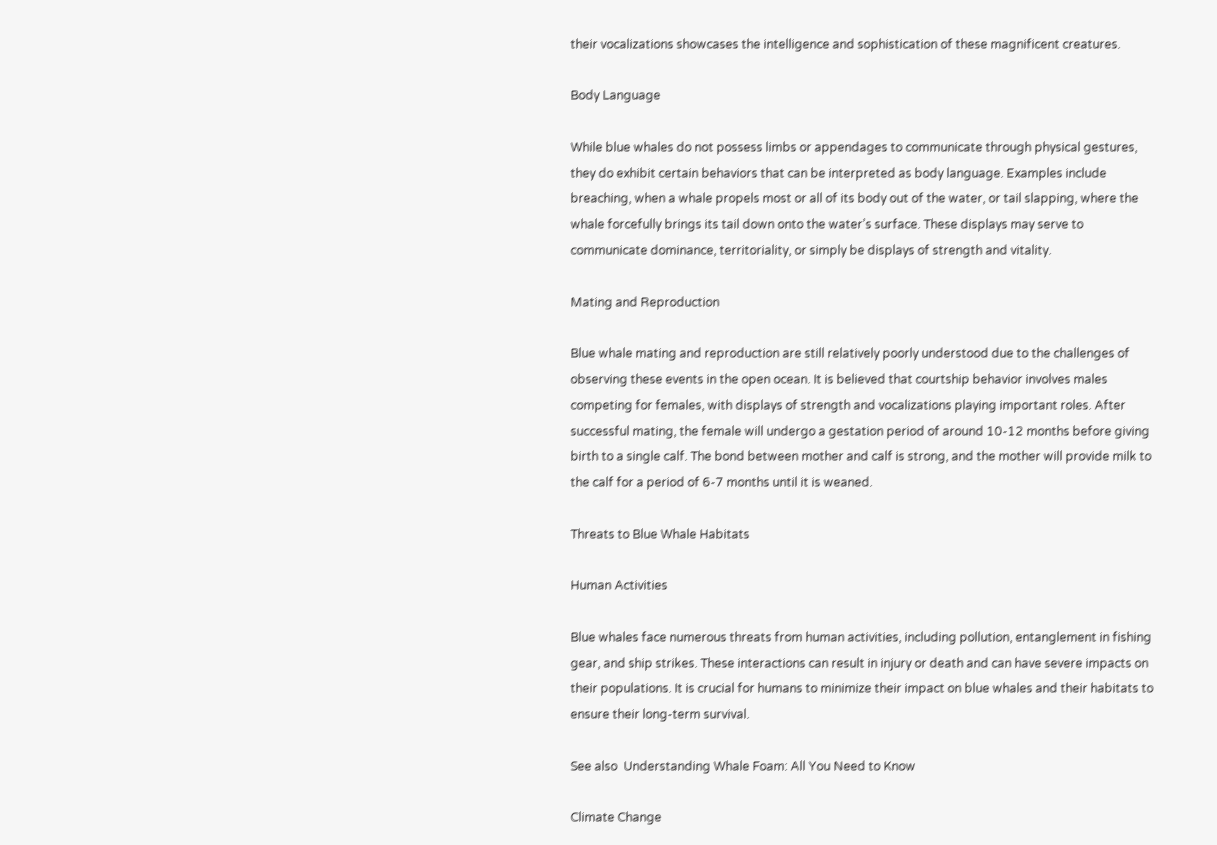their vocalizations showcases the intelligence and sophistication of these magnificent creatures.

Body Language

While blue whales do not possess limbs or appendages to communicate through physical gestures, they do exhibit certain behaviors that can be interpreted as body language. Examples include breaching, when a whale propels most or all of its body out of the water, or tail slapping, where the whale forcefully brings its tail down onto the water’s surface. These displays may serve to communicate dominance, territoriality, or simply be displays of strength and vitality.

Mating and Reproduction

Blue whale mating and reproduction are still relatively poorly understood due to the challenges of observing these events in the open ocean. It is believed that courtship behavior involves males competing for females, with displays of strength and vocalizations playing important roles. After successful mating, the female will undergo a gestation period of around 10-12 months before giving birth to a single calf. The bond between mother and calf is strong, and the mother will provide milk to the calf for a period of 6-7 months until it is weaned.

Threats to Blue Whale Habitats

Human Activities

Blue whales face numerous threats from human activities, including pollution, entanglement in fishing gear, and ship strikes. These interactions can result in injury or death and can have severe impacts on their populations. It is crucial for humans to minimize their impact on blue whales and their habitats to ensure their long-term survival.

See also  Understanding Whale Foam: All You Need to Know

Climate Change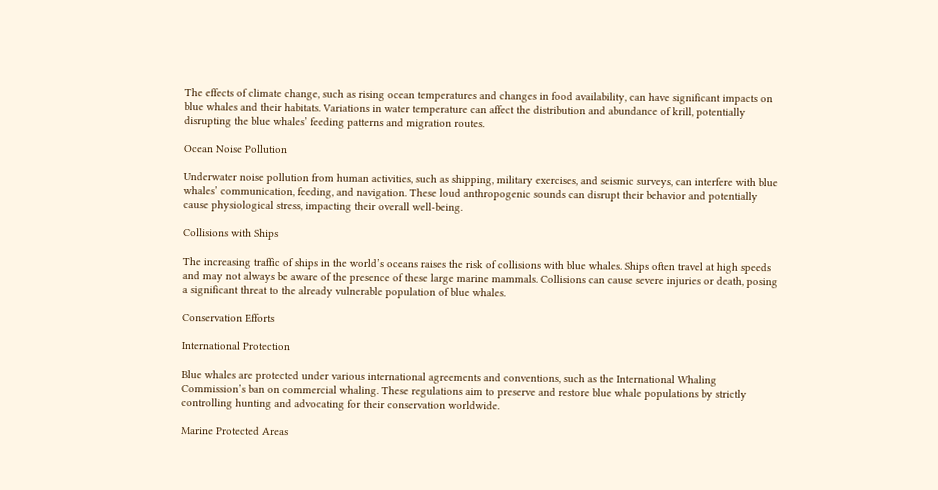The effects of climate change, such as rising ocean temperatures and changes in food availability, can have significant impacts on blue whales and their habitats. Variations in water temperature can affect the distribution and abundance of krill, potentially disrupting the blue whales’ feeding patterns and migration routes.

Ocean Noise Pollution

Underwater noise pollution from human activities, such as shipping, military exercises, and seismic surveys, can interfere with blue whales’ communication, feeding, and navigation. These loud anthropogenic sounds can disrupt their behavior and potentially cause physiological stress, impacting their overall well-being.

Collisions with Ships

The increasing traffic of ships in the world’s oceans raises the risk of collisions with blue whales. Ships often travel at high speeds and may not always be aware of the presence of these large marine mammals. Collisions can cause severe injuries or death, posing a significant threat to the already vulnerable population of blue whales.

Conservation Efforts

International Protection

Blue whales are protected under various international agreements and conventions, such as the International Whaling Commission’s ban on commercial whaling. These regulations aim to preserve and restore blue whale populations by strictly controlling hunting and advocating for their conservation worldwide.

Marine Protected Areas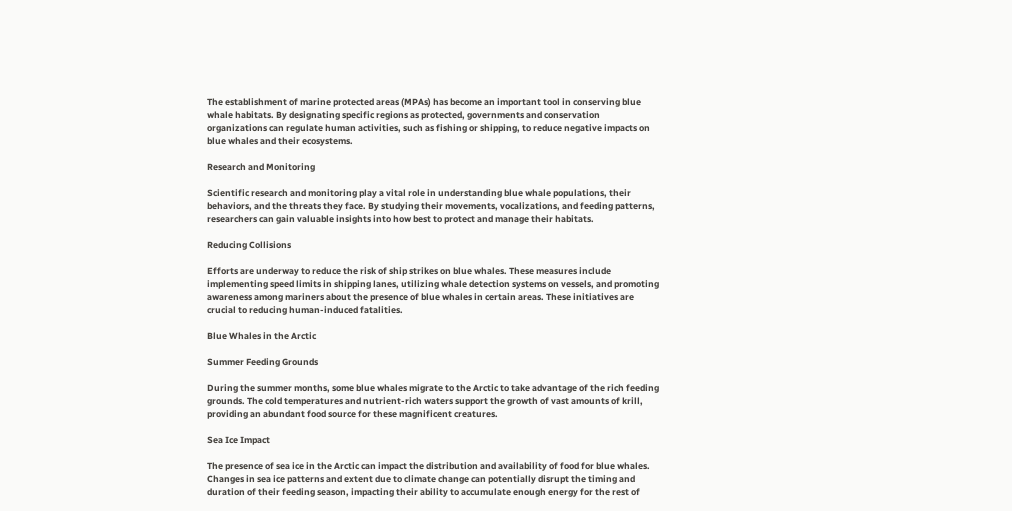The establishment of marine protected areas (MPAs) has become an important tool in conserving blue whale habitats. By designating specific regions as protected, governments and conservation organizations can regulate human activities, such as fishing or shipping, to reduce negative impacts on blue whales and their ecosystems.

Research and Monitoring

Scientific research and monitoring play a vital role in understanding blue whale populations, their behaviors, and the threats they face. By studying their movements, vocalizations, and feeding patterns, researchers can gain valuable insights into how best to protect and manage their habitats.

Reducing Collisions

Efforts are underway to reduce the risk of ship strikes on blue whales. These measures include implementing speed limits in shipping lanes, utilizing whale detection systems on vessels, and promoting awareness among mariners about the presence of blue whales in certain areas. These initiatives are crucial to reducing human-induced fatalities.

Blue Whales in the Arctic

Summer Feeding Grounds

During the summer months, some blue whales migrate to the Arctic to take advantage of the rich feeding grounds. The cold temperatures and nutrient-rich waters support the growth of vast amounts of krill, providing an abundant food source for these magnificent creatures.

Sea Ice Impact

The presence of sea ice in the Arctic can impact the distribution and availability of food for blue whales. Changes in sea ice patterns and extent due to climate change can potentially disrupt the timing and duration of their feeding season, impacting their ability to accumulate enough energy for the rest of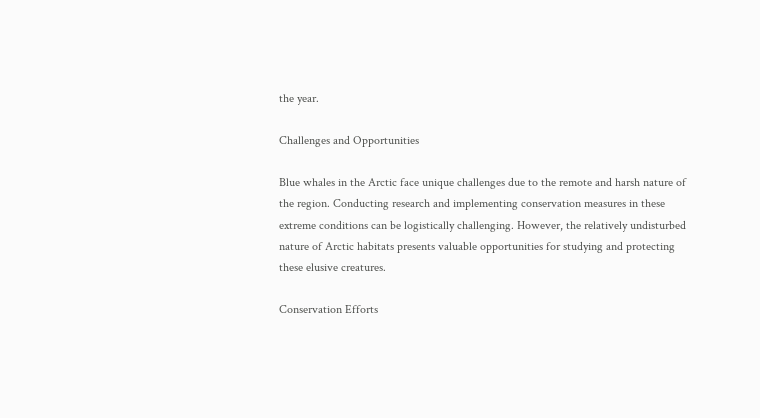the year.

Challenges and Opportunities

Blue whales in the Arctic face unique challenges due to the remote and harsh nature of the region. Conducting research and implementing conservation measures in these extreme conditions can be logistically challenging. However, the relatively undisturbed nature of Arctic habitats presents valuable opportunities for studying and protecting these elusive creatures.

Conservation Efforts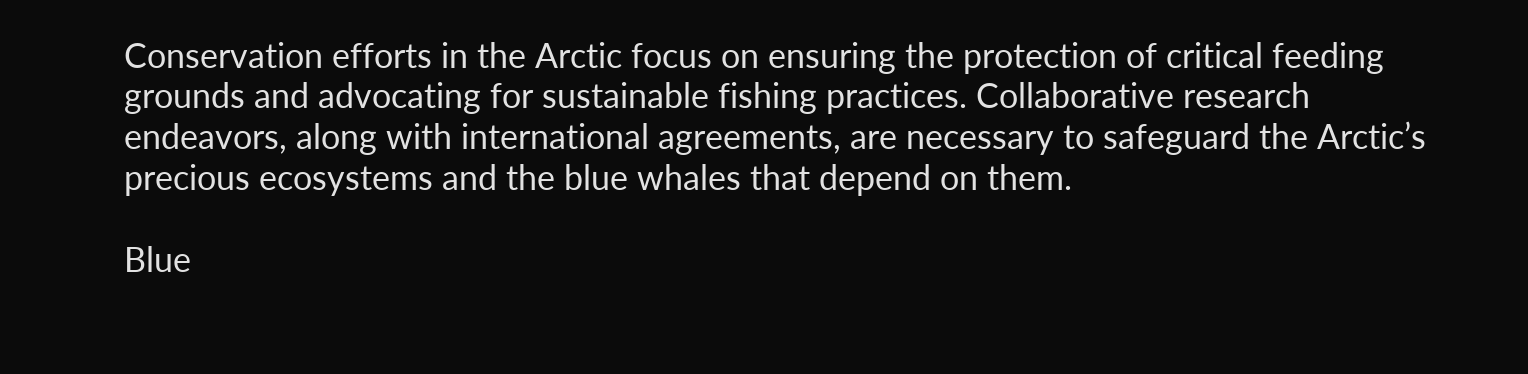Conservation efforts in the Arctic focus on ensuring the protection of critical feeding grounds and advocating for sustainable fishing practices. Collaborative research endeavors, along with international agreements, are necessary to safeguard the Arctic’s precious ecosystems and the blue whales that depend on them.

Blue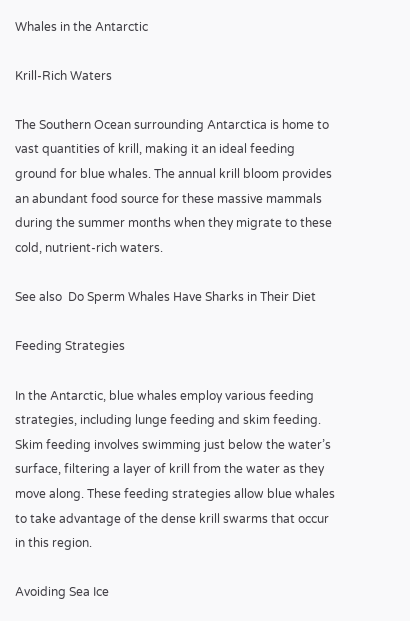Whales in the Antarctic

Krill-Rich Waters

The Southern Ocean surrounding Antarctica is home to vast quantities of krill, making it an ideal feeding ground for blue whales. The annual krill bloom provides an abundant food source for these massive mammals during the summer months when they migrate to these cold, nutrient-rich waters.

See also  Do Sperm Whales Have Sharks in Their Diet

Feeding Strategies

In the Antarctic, blue whales employ various feeding strategies, including lunge feeding and skim feeding. Skim feeding involves swimming just below the water’s surface, filtering a layer of krill from the water as they move along. These feeding strategies allow blue whales to take advantage of the dense krill swarms that occur in this region.

Avoiding Sea Ice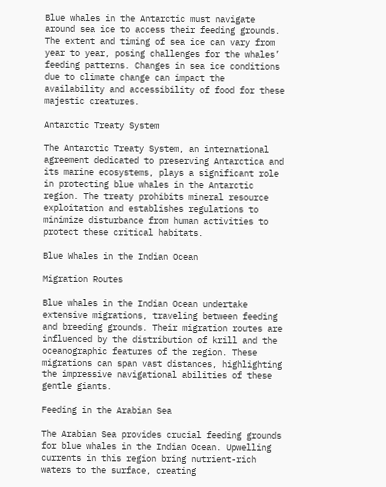Blue whales in the Antarctic must navigate around sea ice to access their feeding grounds. The extent and timing of sea ice can vary from year to year, posing challenges for the whales’ feeding patterns. Changes in sea ice conditions due to climate change can impact the availability and accessibility of food for these majestic creatures.

Antarctic Treaty System

The Antarctic Treaty System, an international agreement dedicated to preserving Antarctica and its marine ecosystems, plays a significant role in protecting blue whales in the Antarctic region. The treaty prohibits mineral resource exploitation and establishes regulations to minimize disturbance from human activities to protect these critical habitats.

Blue Whales in the Indian Ocean

Migration Routes

Blue whales in the Indian Ocean undertake extensive migrations, traveling between feeding and breeding grounds. Their migration routes are influenced by the distribution of krill and the oceanographic features of the region. These migrations can span vast distances, highlighting the impressive navigational abilities of these gentle giants.

Feeding in the Arabian Sea

The Arabian Sea provides crucial feeding grounds for blue whales in the Indian Ocean. Upwelling currents in this region bring nutrient-rich waters to the surface, creating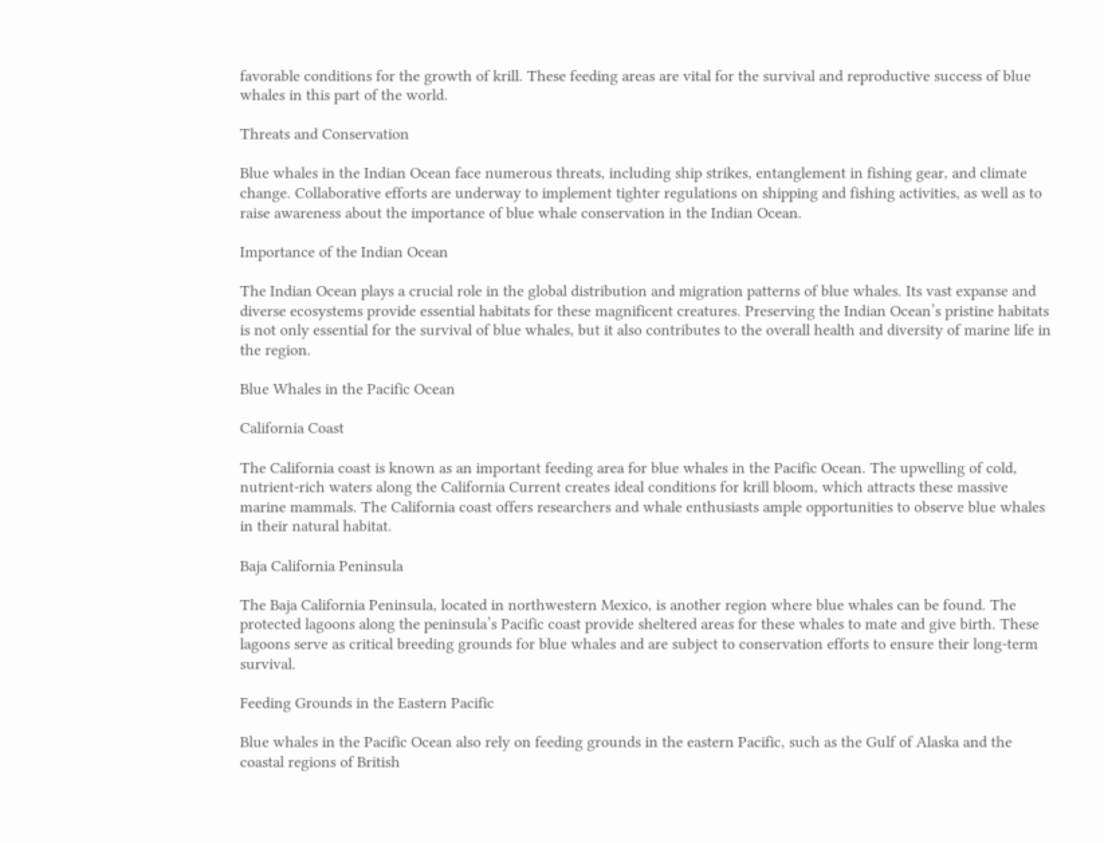favorable conditions for the growth of krill. These feeding areas are vital for the survival and reproductive success of blue whales in this part of the world.

Threats and Conservation

Blue whales in the Indian Ocean face numerous threats, including ship strikes, entanglement in fishing gear, and climate change. Collaborative efforts are underway to implement tighter regulations on shipping and fishing activities, as well as to raise awareness about the importance of blue whale conservation in the Indian Ocean.

Importance of the Indian Ocean

The Indian Ocean plays a crucial role in the global distribution and migration patterns of blue whales. Its vast expanse and diverse ecosystems provide essential habitats for these magnificent creatures. Preserving the Indian Ocean’s pristine habitats is not only essential for the survival of blue whales, but it also contributes to the overall health and diversity of marine life in the region.

Blue Whales in the Pacific Ocean

California Coast

The California coast is known as an important feeding area for blue whales in the Pacific Ocean. The upwelling of cold, nutrient-rich waters along the California Current creates ideal conditions for krill bloom, which attracts these massive marine mammals. The California coast offers researchers and whale enthusiasts ample opportunities to observe blue whales in their natural habitat.

Baja California Peninsula

The Baja California Peninsula, located in northwestern Mexico, is another region where blue whales can be found. The protected lagoons along the peninsula’s Pacific coast provide sheltered areas for these whales to mate and give birth. These lagoons serve as critical breeding grounds for blue whales and are subject to conservation efforts to ensure their long-term survival.

Feeding Grounds in the Eastern Pacific

Blue whales in the Pacific Ocean also rely on feeding grounds in the eastern Pacific, such as the Gulf of Alaska and the coastal regions of British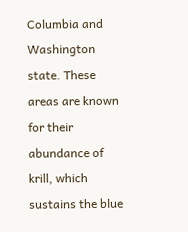Columbia and Washington state. These areas are known for their abundance of krill, which sustains the blue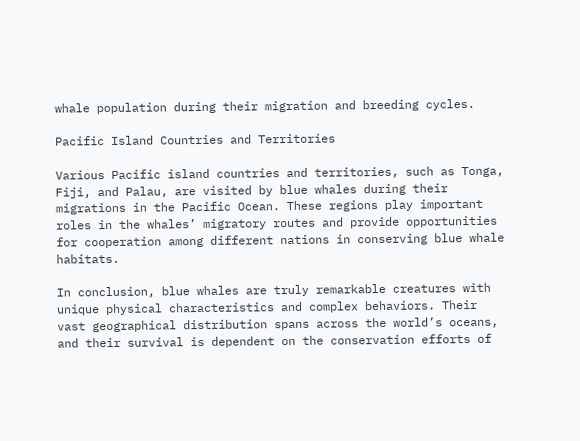whale population during their migration and breeding cycles.

Pacific Island Countries and Territories

Various Pacific island countries and territories, such as Tonga, Fiji, and Palau, are visited by blue whales during their migrations in the Pacific Ocean. These regions play important roles in the whales’ migratory routes and provide opportunities for cooperation among different nations in conserving blue whale habitats.

In conclusion, blue whales are truly remarkable creatures with unique physical characteristics and complex behaviors. Their vast geographical distribution spans across the world’s oceans, and their survival is dependent on the conservation efforts of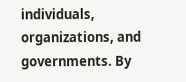individuals, organizations, and governments. By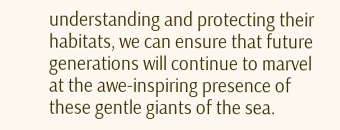understanding and protecting their habitats, we can ensure that future generations will continue to marvel at the awe-inspiring presence of these gentle giants of the sea.